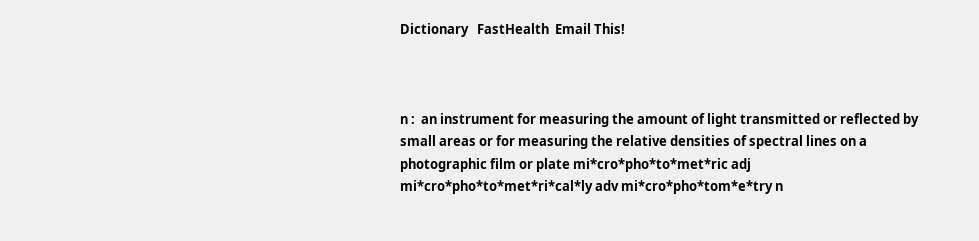Dictionary   FastHealth  Email This!



n :  an instrument for measuring the amount of light transmitted or reflected by small areas or for measuring the relative densities of spectral lines on a photographic film or plate mi*cro*pho*to*met*ric adj mi*cro*pho*to*met*ri*cal*ly adv mi*cro*pho*tom*e*try n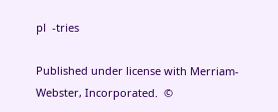pl  -tries

Published under license with Merriam-Webster, Incorporated.  ©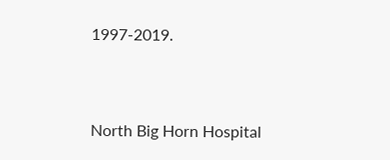1997-2019.



North Big Horn Hospital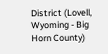District (Lovell, Wyoming - Big Horn County)